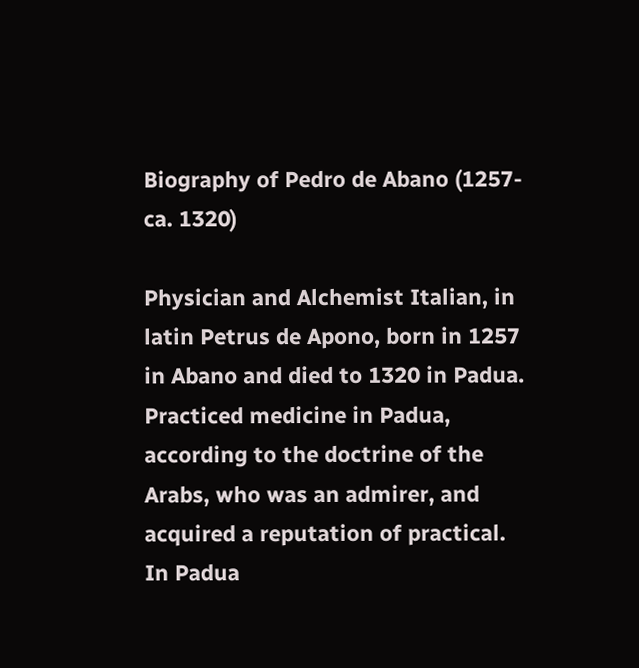Biography of Pedro de Abano (1257-ca. 1320)

Physician and Alchemist Italian, in latin Petrus de Apono, born in 1257 in Abano and died to 1320 in Padua. Practiced medicine in Padua, according to the doctrine of the Arabs, who was an admirer, and acquired a reputation of practical. In Padua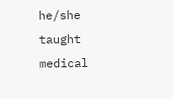he/she taught medical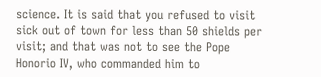science. It is said that you refused to visit sick out of town for less than 50 shields per visit; and that was not to see the Pope Honorio IV, who commanded him to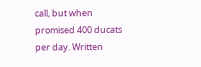call, but when promised 400 ducats per day. Written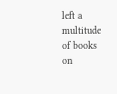left a multitude of books on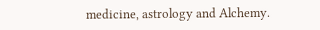medicine, astrology and Alchemy.